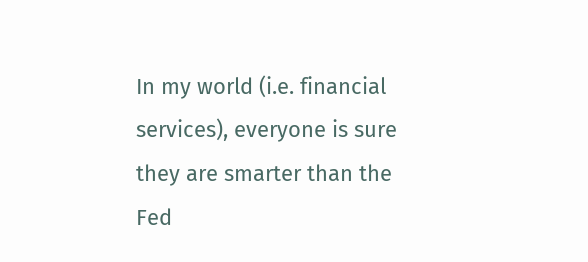In my world (i.e. financial services), everyone is sure they are smarter than the Fed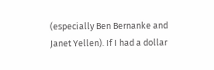(especially Ben Bernanke and Janet Yellen). If I had a dollar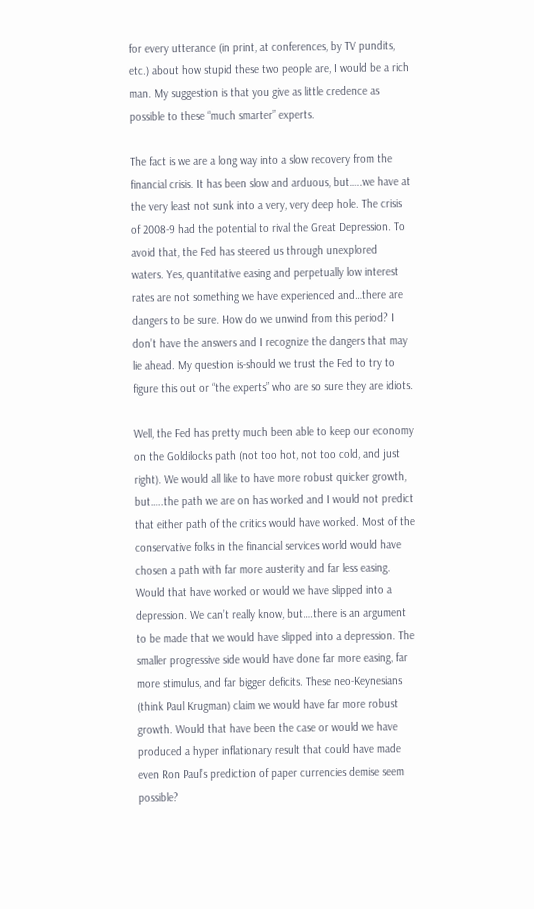for every utterance (in print, at conferences, by TV pundits, etc.) about how stupid these two people are, I would be a rich man. My suggestion is that you give as little credence as possible to these “much smarter” experts.

The fact is we are a long way into a slow recovery from the financial crisis. It has been slow and arduous, but…..we have at the very least not sunk into a very, very deep hole. The crisis of 2008-9 had the potential to rival the Great Depression. To avoid that, the Fed has steered us through unexplored waters. Yes, quantitative easing and perpetually low interest rates are not something we have experienced and…there are dangers to be sure. How do we unwind from this period? I don’t have the answers and I recognize the dangers that may lie ahead. My question is-should we trust the Fed to try to figure this out or “the experts” who are so sure they are idiots.

Well, the Fed has pretty much been able to keep our economy on the Goldilocks path (not too hot, not too cold, and just right). We would all like to have more robust quicker growth, but…..the path we are on has worked and I would not predict that either path of the critics would have worked. Most of the conservative folks in the financial services world would have chosen a path with far more austerity and far less easing. Would that have worked or would we have slipped into a depression. We can’t really know, but….there is an argument to be made that we would have slipped into a depression. The smaller progressive side would have done far more easing, far more stimulus, and far bigger deficits. These neo-Keynesians (think Paul Krugman) claim we would have far more robust growth. Would that have been the case or would we have produced a hyper inflationary result that could have made even Ron Paul’s prediction of paper currencies demise seem possible?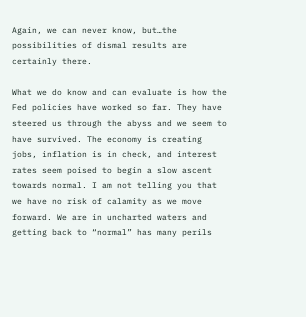Again, we can never know, but…the possibilities of dismal results are certainly there.

What we do know and can evaluate is how the Fed policies have worked so far. They have steered us through the abyss and we seem to have survived. The economy is creating jobs, inflation is in check, and interest rates seem poised to begin a slow ascent towards normal. I am not telling you that we have no risk of calamity as we move forward. We are in uncharted waters and getting back to “normal” has many perils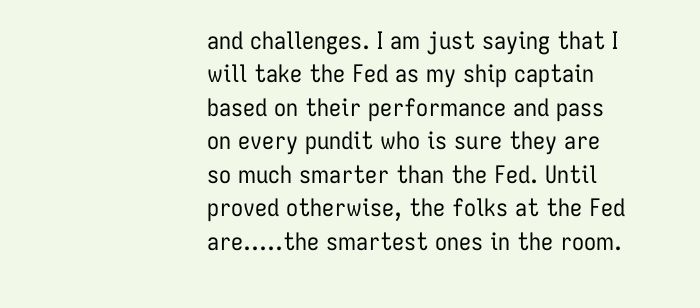and challenges. I am just saying that I will take the Fed as my ship captain based on their performance and pass on every pundit who is sure they are so much smarter than the Fed. Until proved otherwise, the folks at the Fed are…..the smartest ones in the room.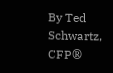By Ted Schwartz, CFP®